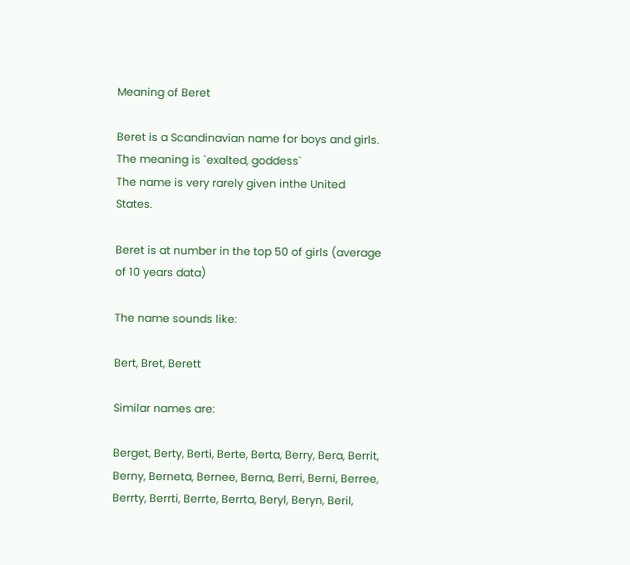Meaning of Beret

Beret is a Scandinavian name for boys and girls.
The meaning is `exalted, goddess`
The name is very rarely given inthe United States.

Beret is at number in the top 50 of girls (average of 10 years data)

The name sounds like:

Bert, Bret, Berett

Similar names are:

Berget, Berty, Berti, Berte, Berta, Berry, Bera, Berrit, Berny, Berneta, Bernee, Berna, Berri, Berni, Berree, Berrty, Berrti, Berrte, Berrta, Beryl, Beryn, Beril,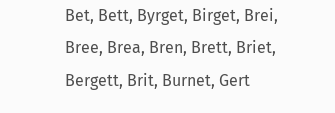Bet, Bett, Byrget, Birget, Brei, Bree, Brea, Bren, Brett, Briet, Bergett, Brit, Burnet, Gert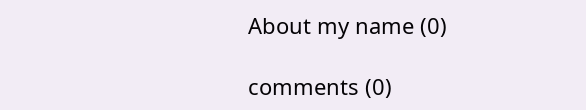About my name (0)

comments (0)